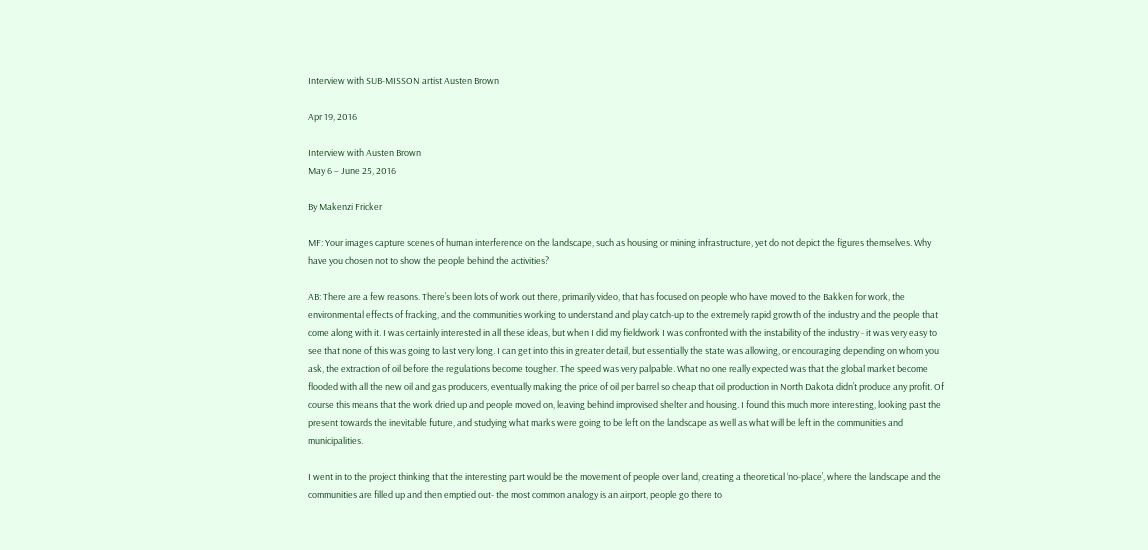Interview with SUB-MISSON artist Austen Brown

Apr 19, 2016

Interview with Austen Brown
May 6 – June 25, 2016

By Makenzi Fricker

MF: Your images capture scenes of human interference on the landscape, such as housing or mining infrastructure, yet do not depict the figures themselves. Why have you chosen not to show the people behind the activities?

AB: There are a few reasons. There’s been lots of work out there, primarily video, that has focused on people who have moved to the Bakken for work, the environmental effects of fracking, and the communities working to understand and play catch-up to the extremely rapid growth of the industry and the people that come along with it. I was certainly interested in all these ideas, but when I did my fieldwork I was confronted with the instability of the industry - it was very easy to see that none of this was going to last very long. I can get into this in greater detail, but essentially the state was allowing, or encouraging depending on whom you ask, the extraction of oil before the regulations become tougher. The speed was very palpable. What no one really expected was that the global market become flooded with all the new oil and gas producers, eventually making the price of oil per barrel so cheap that oil production in North Dakota didn’t produce any profit. Of course this means that the work dried up and people moved on, leaving behind improvised shelter and housing. I found this much more interesting, looking past the present towards the inevitable future, and studying what marks were going to be left on the landscape as well as what will be left in the communities and municipalities.

I went in to the project thinking that the interesting part would be the movement of people over land, creating a theoretical ‘no-place’, where the landscape and the communities are filled up and then emptied out- the most common analogy is an airport, people go there to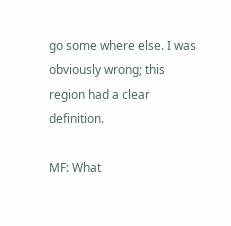go some where else. I was obviously wrong; this region had a clear definition.

MF: What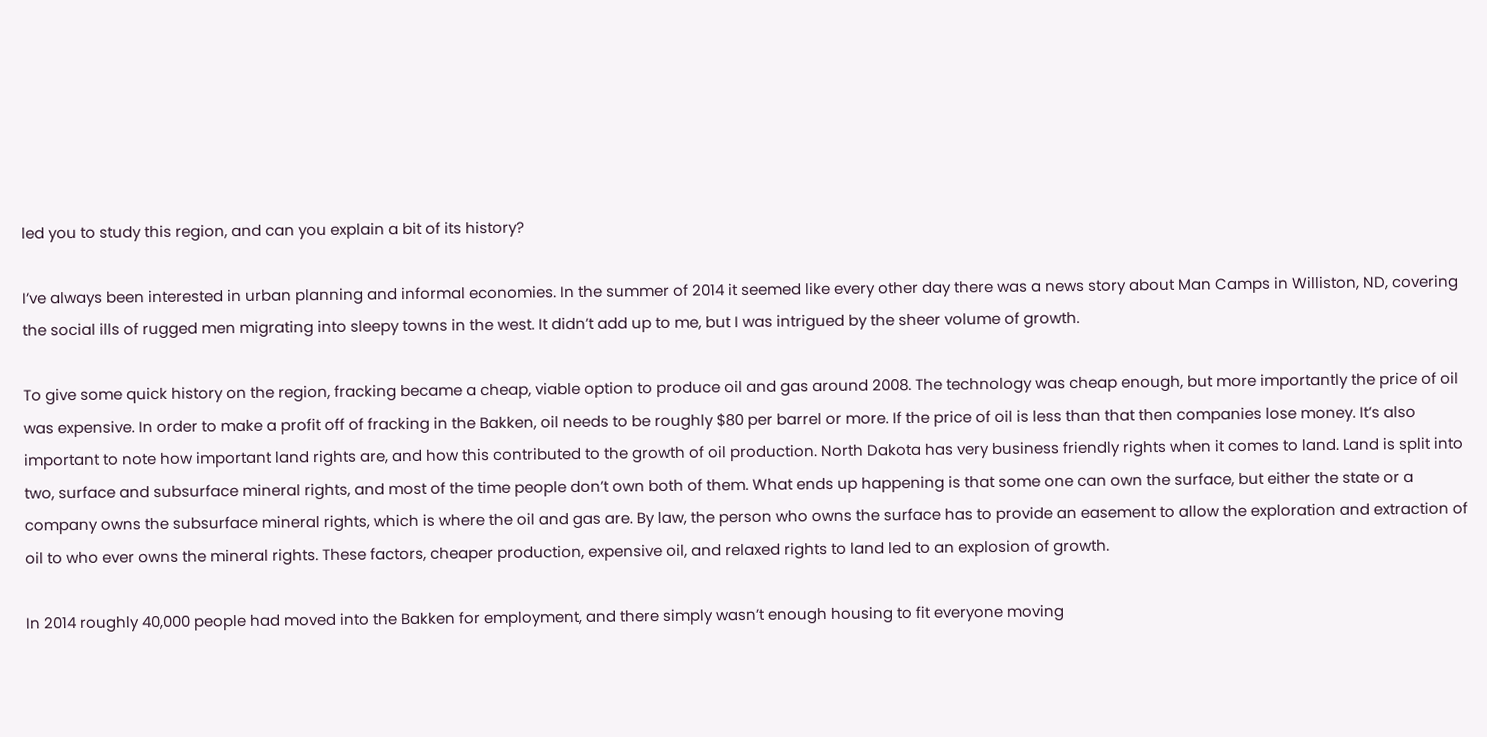led you to study this region, and can you explain a bit of its history?

I’ve always been interested in urban planning and informal economies. In the summer of 2014 it seemed like every other day there was a news story about Man Camps in Williston, ND, covering the social ills of rugged men migrating into sleepy towns in the west. It didn’t add up to me, but I was intrigued by the sheer volume of growth.

To give some quick history on the region, fracking became a cheap, viable option to produce oil and gas around 2008. The technology was cheap enough, but more importantly the price of oil was expensive. In order to make a profit off of fracking in the Bakken, oil needs to be roughly $80 per barrel or more. If the price of oil is less than that then companies lose money. It’s also important to note how important land rights are, and how this contributed to the growth of oil production. North Dakota has very business friendly rights when it comes to land. Land is split into two, surface and subsurface mineral rights, and most of the time people don’t own both of them. What ends up happening is that some one can own the surface, but either the state or a company owns the subsurface mineral rights, which is where the oil and gas are. By law, the person who owns the surface has to provide an easement to allow the exploration and extraction of oil to who ever owns the mineral rights. These factors, cheaper production, expensive oil, and relaxed rights to land led to an explosion of growth.

In 2014 roughly 40,000 people had moved into the Bakken for employment, and there simply wasn’t enough housing to fit everyone moving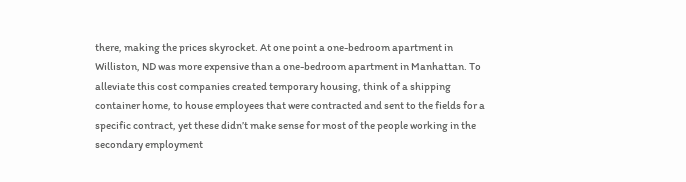there, making the prices skyrocket. At one point a one-bedroom apartment in Williston, ND was more expensive than a one-bedroom apartment in Manhattan. To alleviate this cost companies created temporary housing, think of a shipping container home, to house employees that were contracted and sent to the fields for a specific contract, yet these didn’t make sense for most of the people working in the secondary employment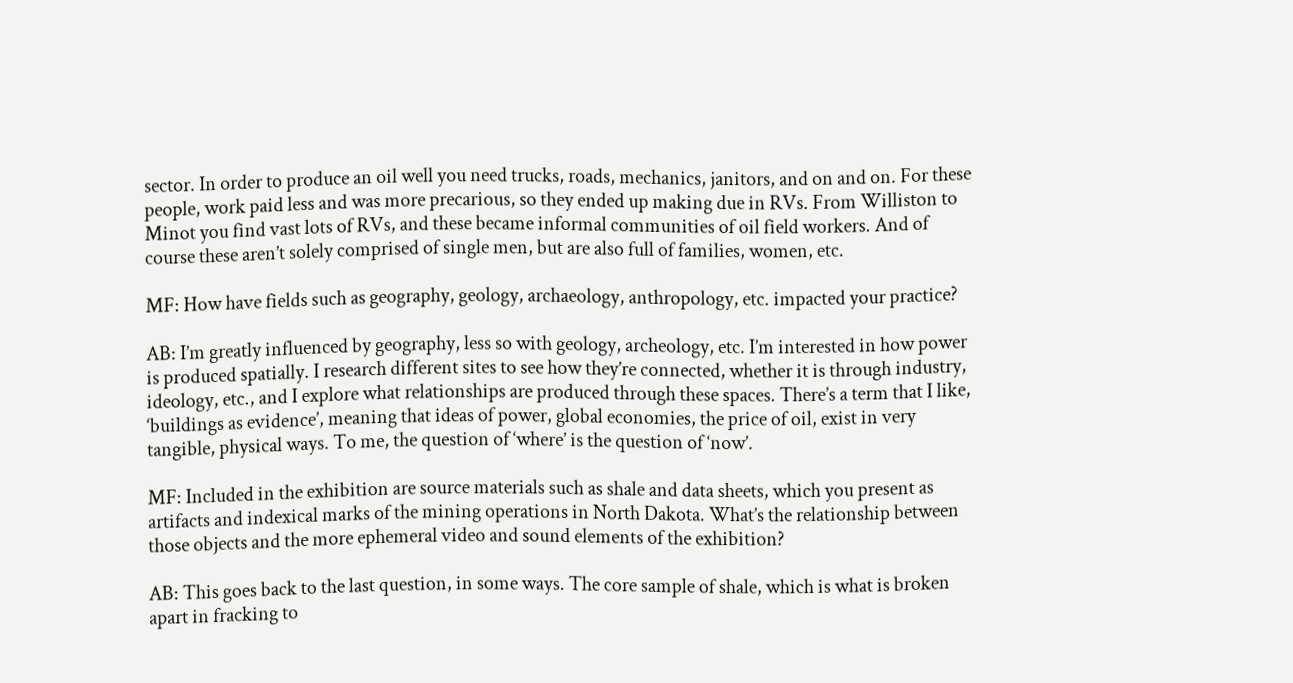sector. In order to produce an oil well you need trucks, roads, mechanics, janitors, and on and on. For these people, work paid less and was more precarious, so they ended up making due in RVs. From Williston to Minot you find vast lots of RVs, and these became informal communities of oil field workers. And of course these aren’t solely comprised of single men, but are also full of families, women, etc.

MF: How have fields such as geography, geology, archaeology, anthropology, etc. impacted your practice?

AB: I’m greatly influenced by geography, less so with geology, archeology, etc. I’m interested in how power is produced spatially. I research different sites to see how they’re connected, whether it is through industry, ideology, etc., and I explore what relationships are produced through these spaces. There’s a term that I like, ‘buildings as evidence’, meaning that ideas of power, global economies, the price of oil, exist in very tangible, physical ways. To me, the question of ‘where’ is the question of ‘now’.

MF: Included in the exhibition are source materials such as shale and data sheets, which you present as artifacts and indexical marks of the mining operations in North Dakota. What’s the relationship between those objects and the more ephemeral video and sound elements of the exhibition?

AB: This goes back to the last question, in some ways. The core sample of shale, which is what is broken apart in fracking to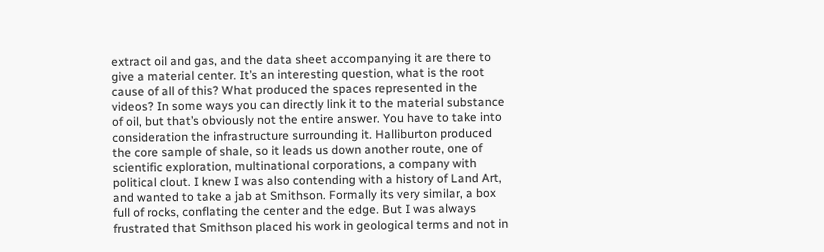extract oil and gas, and the data sheet accompanying it are there to give a material center. It’s an interesting question, what is the root cause of all of this? What produced the spaces represented in the videos? In some ways you can directly link it to the material substance of oil, but that’s obviously not the entire answer. You have to take into consideration the infrastructure surrounding it. Halliburton produced the core sample of shale, so it leads us down another route, one of scientific exploration, multinational corporations, a company with political clout. I knew I was also contending with a history of Land Art, and wanted to take a jab at Smithson. Formally its very similar, a box full of rocks, conflating the center and the edge. But I was always frustrated that Smithson placed his work in geological terms and not in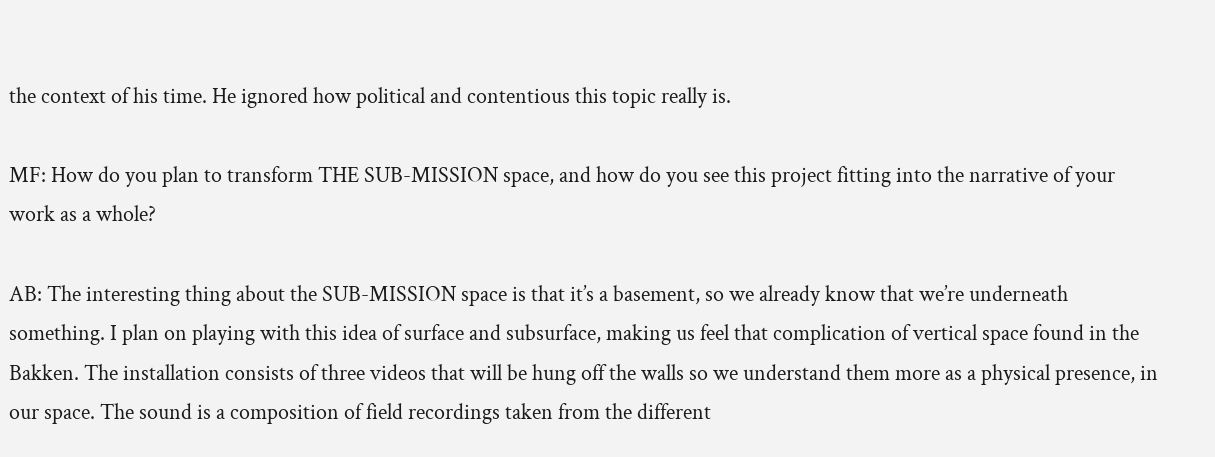the context of his time. He ignored how political and contentious this topic really is.

MF: How do you plan to transform THE SUB-MISSION space, and how do you see this project fitting into the narrative of your work as a whole?

AB: The interesting thing about the SUB-MISSION space is that it’s a basement, so we already know that we’re underneath something. I plan on playing with this idea of surface and subsurface, making us feel that complication of vertical space found in the Bakken. The installation consists of three videos that will be hung off the walls so we understand them more as a physical presence, in our space. The sound is a composition of field recordings taken from the different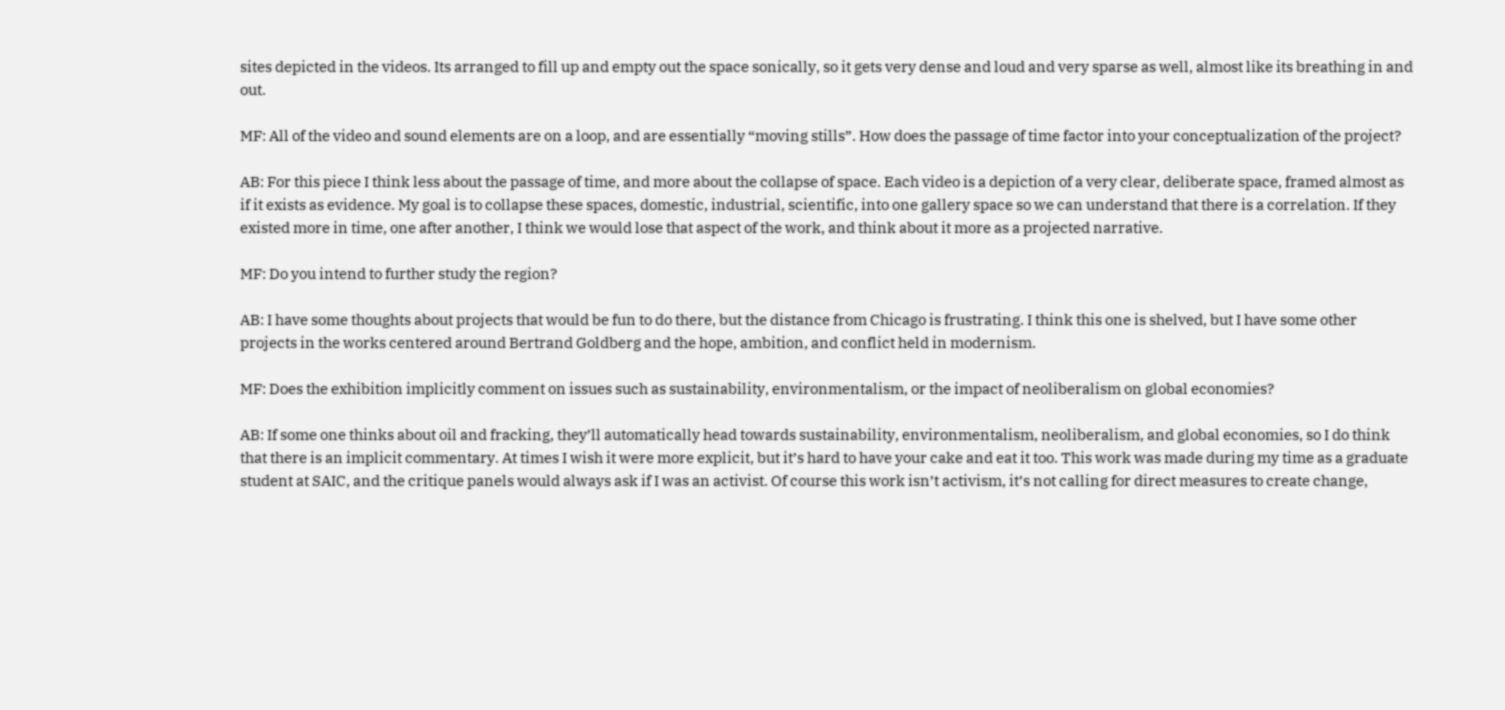sites depicted in the videos. Its arranged to fill up and empty out the space sonically, so it gets very dense and loud and very sparse as well, almost like its breathing in and out.

MF: All of the video and sound elements are on a loop, and are essentially “moving stills”. How does the passage of time factor into your conceptualization of the project?

AB: For this piece I think less about the passage of time, and more about the collapse of space. Each video is a depiction of a very clear, deliberate space, framed almost as if it exists as evidence. My goal is to collapse these spaces, domestic, industrial, scientific, into one gallery space so we can understand that there is a correlation. If they existed more in time, one after another, I think we would lose that aspect of the work, and think about it more as a projected narrative.

MF: Do you intend to further study the region?

AB: I have some thoughts about projects that would be fun to do there, but the distance from Chicago is frustrating. I think this one is shelved, but I have some other projects in the works centered around Bertrand Goldberg and the hope, ambition, and conflict held in modernism.

MF: Does the exhibition implicitly comment on issues such as sustainability, environmentalism, or the impact of neoliberalism on global economies?

AB: If some one thinks about oil and fracking, they’ll automatically head towards sustainability, environmentalism, neoliberalism, and global economies, so I do think that there is an implicit commentary. At times I wish it were more explicit, but it’s hard to have your cake and eat it too. This work was made during my time as a graduate student at SAIC, and the critique panels would always ask if I was an activist. Of course this work isn’t activism, it’s not calling for direct measures to create change,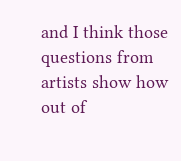and I think those questions from artists show how out of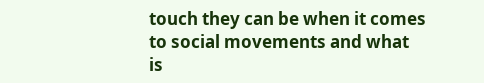touch they can be when it comes to social movements and what is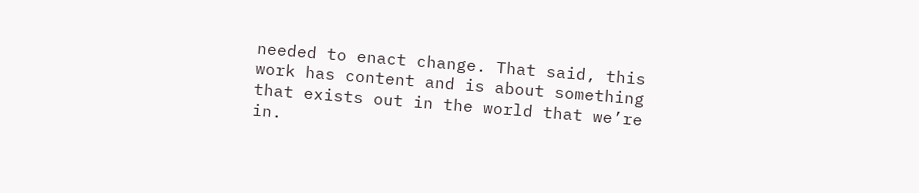needed to enact change. That said, this work has content and is about something that exists out in the world that we’re in.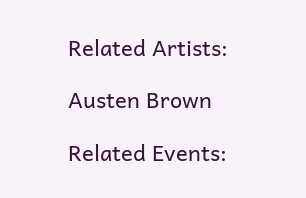Related Artists:

Austen Brown

Related Events: